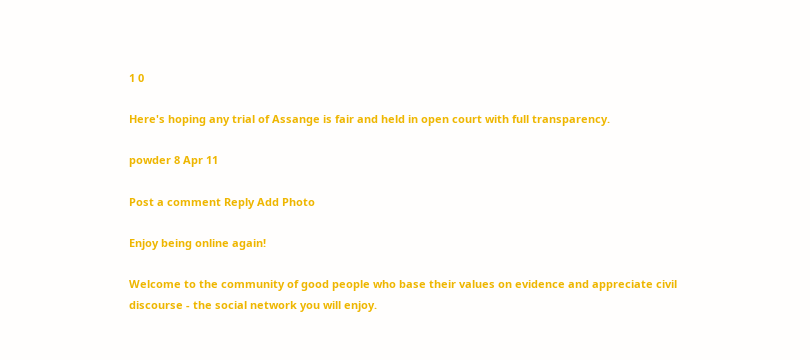1 0

Here's hoping any trial of Assange is fair and held in open court with full transparency.

powder 8 Apr 11

Post a comment Reply Add Photo

Enjoy being online again!

Welcome to the community of good people who base their values on evidence and appreciate civil discourse - the social network you will enjoy.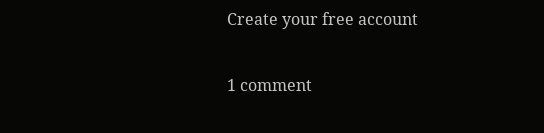Create your free account

1 comment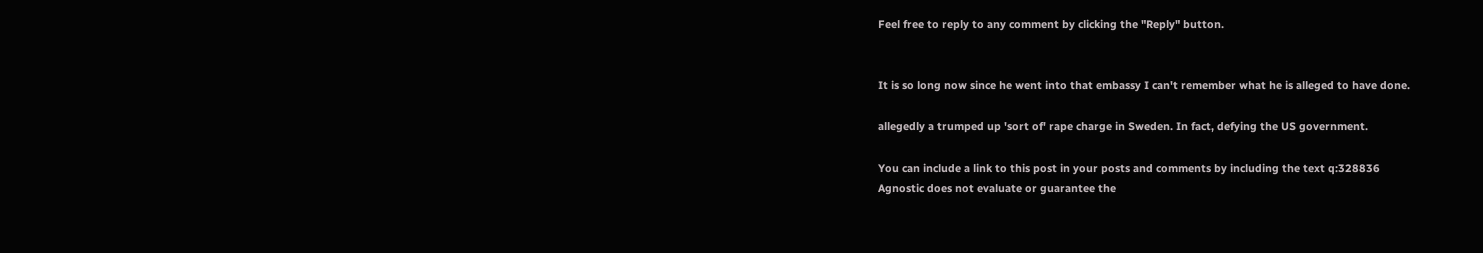Feel free to reply to any comment by clicking the "Reply" button.


It is so long now since he went into that embassy I can't remember what he is alleged to have done.

allegedly a trumped up 'sort of' rape charge in Sweden. In fact, defying the US government.

You can include a link to this post in your posts and comments by including the text q:328836
Agnostic does not evaluate or guarantee the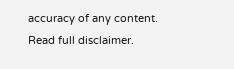accuracy of any content. Read full disclaimer.